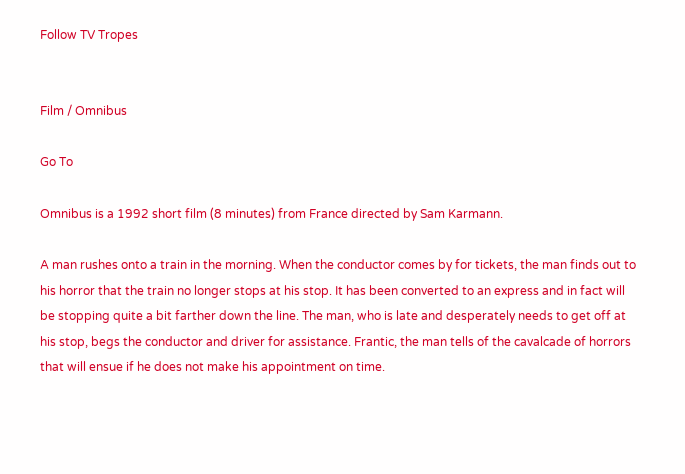Follow TV Tropes


Film / Omnibus

Go To

Omnibus is a 1992 short film (8 minutes) from France directed by Sam Karmann.

A man rushes onto a train in the morning. When the conductor comes by for tickets, the man finds out to his horror that the train no longer stops at his stop. It has been converted to an express and in fact will be stopping quite a bit farther down the line. The man, who is late and desperately needs to get off at his stop, begs the conductor and driver for assistance. Frantic, the man tells of the cavalcade of horrors that will ensue if he does not make his appointment on time.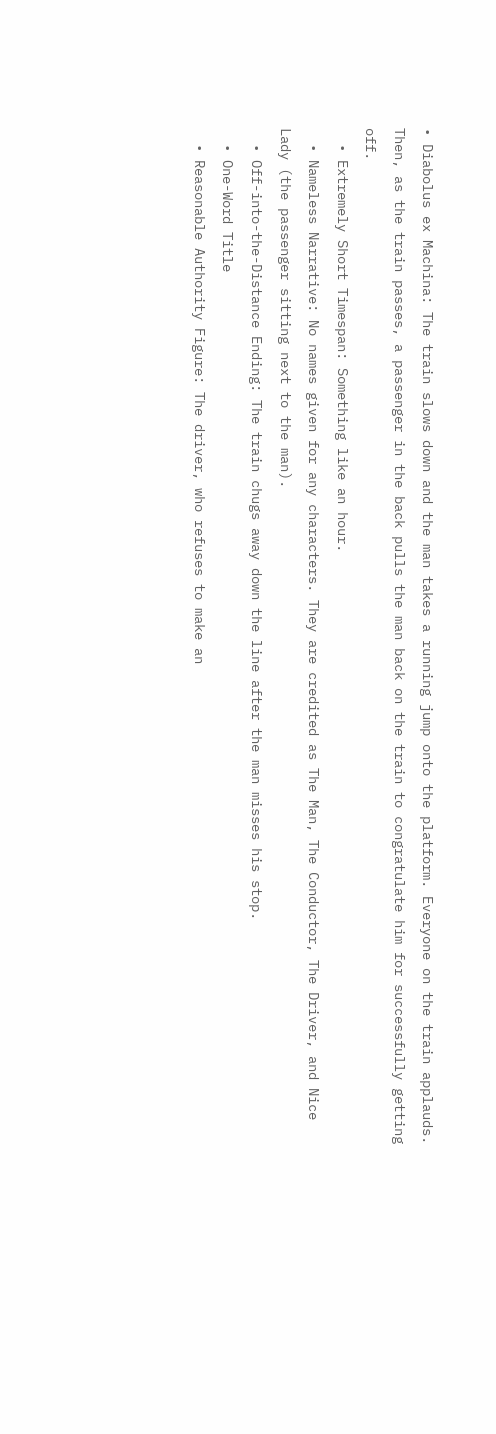• Diabolus ex Machina: The train slows down and the man takes a running jump onto the platform. Everyone on the train applauds. Then, as the train passes, a passenger in the back pulls the man back on the train to congratulate him for successfully getting off.
  • Extremely Short Timespan: Something like an hour.
  • Nameless Narrative: No names given for any characters. They are credited as The Man, The Conductor, The Driver, and Nice Lady (the passenger sitting next to the man).
  • Off-into-the-Distance Ending: The train chugs away down the line after the man misses his stop.
  • One-Word Title
  • Reasonable Authority Figure: The driver, who refuses to make an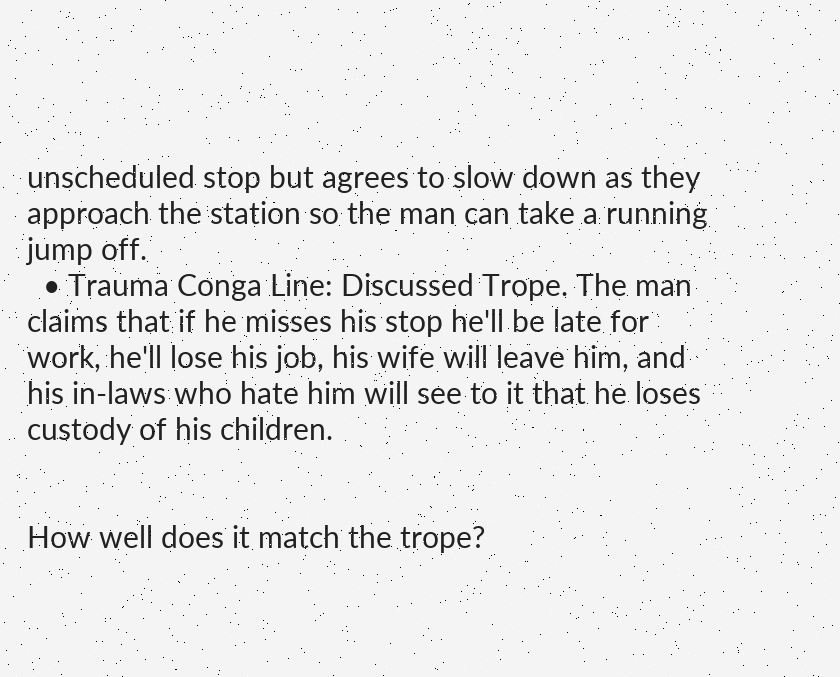unscheduled stop but agrees to slow down as they approach the station so the man can take a running jump off.
  • Trauma Conga Line: Discussed Trope. The man claims that if he misses his stop he'll be late for work, he'll lose his job, his wife will leave him, and his in-laws who hate him will see to it that he loses custody of his children.


How well does it match the trope?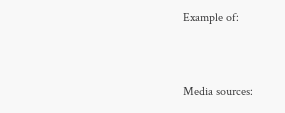Example of:


Media sources: